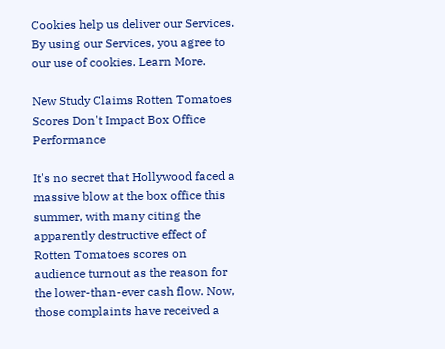Cookies help us deliver our Services. By using our Services, you agree to our use of cookies. Learn More.

New Study Claims Rotten Tomatoes Scores Don't Impact Box Office Performance

It's no secret that Hollywood faced a massive blow at the box office this summer, with many citing the apparently destructive effect of Rotten Tomatoes scores on audience turnout as the reason for the lower-than-ever cash flow. Now, those complaints have received a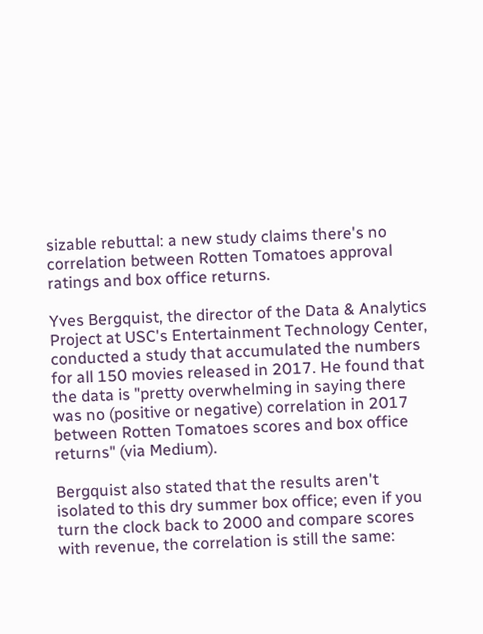sizable rebuttal: a new study claims there's no correlation between Rotten Tomatoes approval ratings and box office returns.

Yves Bergquist, the director of the Data & Analytics Project at USC's Entertainment Technology Center, conducted a study that accumulated the numbers for all 150 movies released in 2017. He found that the data is "pretty overwhelming in saying there was no (positive or negative) correlation in 2017 between Rotten Tomatoes scores and box office returns" (via Medium).

Bergquist also stated that the results aren't isolated to this dry summer box office; even if you turn the clock back to 2000 and compare scores with revenue, the correlation is still the same: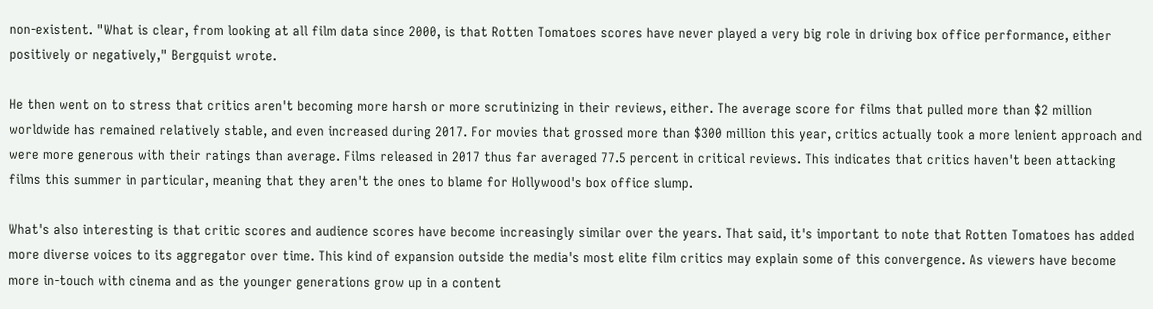non-existent. "What is clear, from looking at all film data since 2000, is that Rotten Tomatoes scores have never played a very big role in driving box office performance, either positively or negatively," Bergquist wrote.

He then went on to stress that critics aren't becoming more harsh or more scrutinizing in their reviews, either. The average score for films that pulled more than $2 million worldwide has remained relatively stable, and even increased during 2017. For movies that grossed more than $300 million this year, critics actually took a more lenient approach and were more generous with their ratings than average. Films released in 2017 thus far averaged 77.5 percent in critical reviews. This indicates that critics haven't been attacking films this summer in particular, meaning that they aren't the ones to blame for Hollywood's box office slump.

What's also interesting is that critic scores and audience scores have become increasingly similar over the years. That said, it's important to note that Rotten Tomatoes has added more diverse voices to its aggregator over time. This kind of expansion outside the media's most elite film critics may explain some of this convergence. As viewers have become more in-touch with cinema and as the younger generations grow up in a content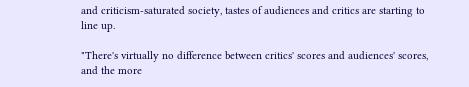and criticism-saturated society, tastes of audiences and critics are starting to line up.

"There's virtually no difference between critics' scores and audiences' scores, and the more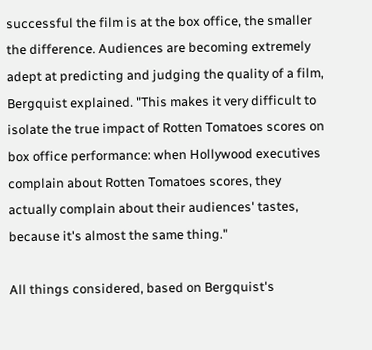successful the film is at the box office, the smaller the difference. Audiences are becoming extremely adept at predicting and judging the quality of a film, Bergquist explained. "This makes it very difficult to isolate the true impact of Rotten Tomatoes scores on box office performance: when Hollywood executives complain about Rotten Tomatoes scores, they actually complain about their audiences' tastes, because it's almost the same thing."

All things considered, based on Bergquist's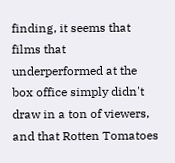finding, it seems that films that underperformed at the box office simply didn't draw in a ton of viewers, and that Rotten Tomatoes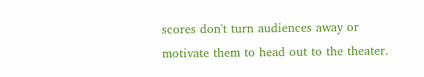scores don't turn audiences away or motivate them to head out to the theater.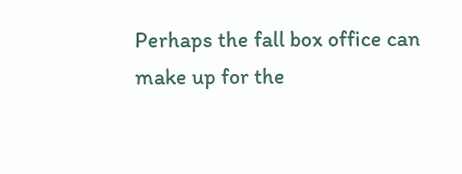Perhaps the fall box office can make up for the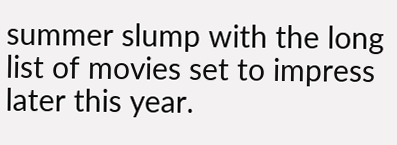summer slump with the long list of movies set to impress later this year.